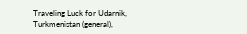Traveling Luck for Udarnik, Turkmenistan (general),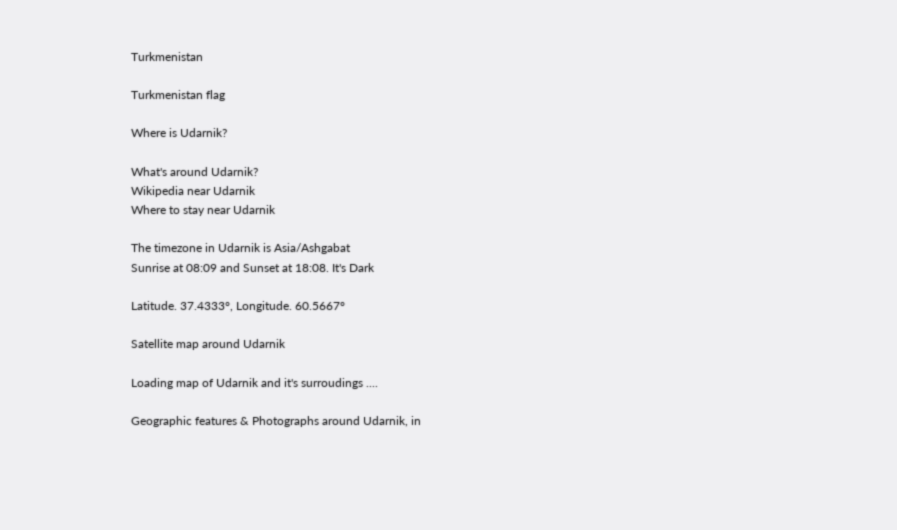Turkmenistan

Turkmenistan flag

Where is Udarnik?

What's around Udarnik?
Wikipedia near Udarnik
Where to stay near Udarnik

The timezone in Udarnik is Asia/Ashgabat
Sunrise at 08:09 and Sunset at 18:08. It's Dark

Latitude. 37.4333°, Longitude. 60.5667°

Satellite map around Udarnik

Loading map of Udarnik and it's surroudings ....

Geographic features & Photographs around Udarnik, in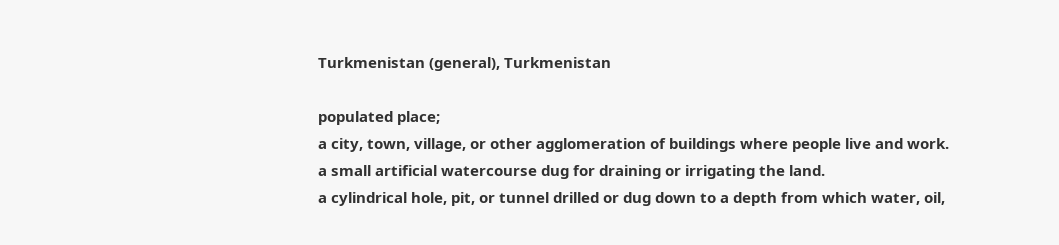Turkmenistan (general), Turkmenistan

populated place;
a city, town, village, or other agglomeration of buildings where people live and work.
a small artificial watercourse dug for draining or irrigating the land.
a cylindrical hole, pit, or tunnel drilled or dug down to a depth from which water, oil,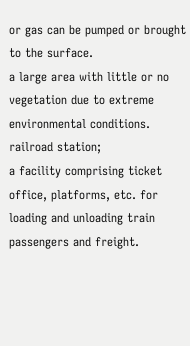or gas can be pumped or brought to the surface.
a large area with little or no vegetation due to extreme environmental conditions.
railroad station;
a facility comprising ticket office, platforms, etc. for loading and unloading train passengers and freight.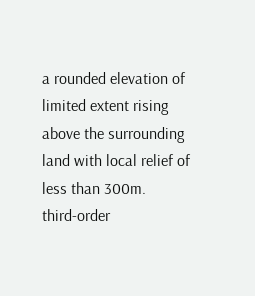a rounded elevation of limited extent rising above the surrounding land with local relief of less than 300m.
third-order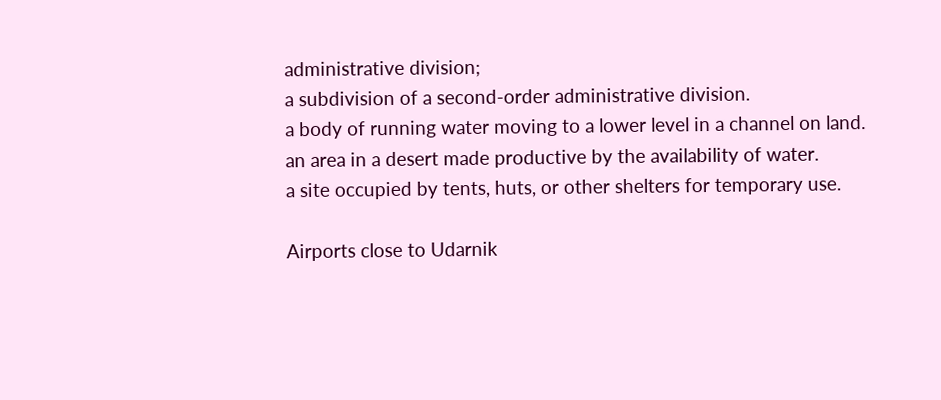administrative division;
a subdivision of a second-order administrative division.
a body of running water moving to a lower level in a channel on land.
an area in a desert made productive by the availability of water.
a site occupied by tents, huts, or other shelters for temporary use.

Airports close to Udarnik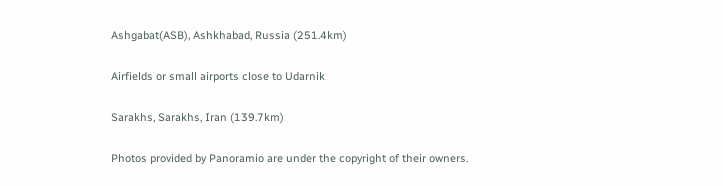Ashgabat(ASB), Ashkhabad, Russia (251.4km)

Airfields or small airports close to Udarnik

Sarakhs, Sarakhs, Iran (139.7km)

Photos provided by Panoramio are under the copyright of their owners.